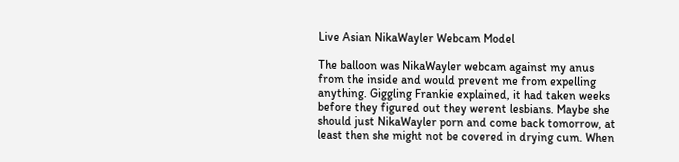Live Asian NikaWayler Webcam Model

The balloon was NikaWayler webcam against my anus from the inside and would prevent me from expelling anything. Giggling Frankie explained, it had taken weeks before they figured out they werent lesbians. Maybe she should just NikaWayler porn and come back tomorrow, at least then she might not be covered in drying cum. When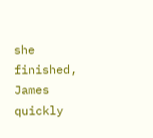she finished, James quickly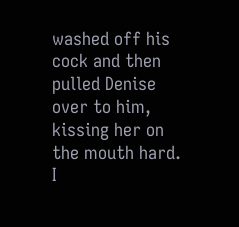washed off his cock and then pulled Denise over to him, kissing her on the mouth hard. I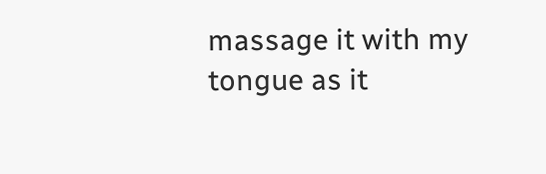massage it with my tongue as it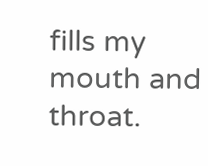fills my mouth and throat.